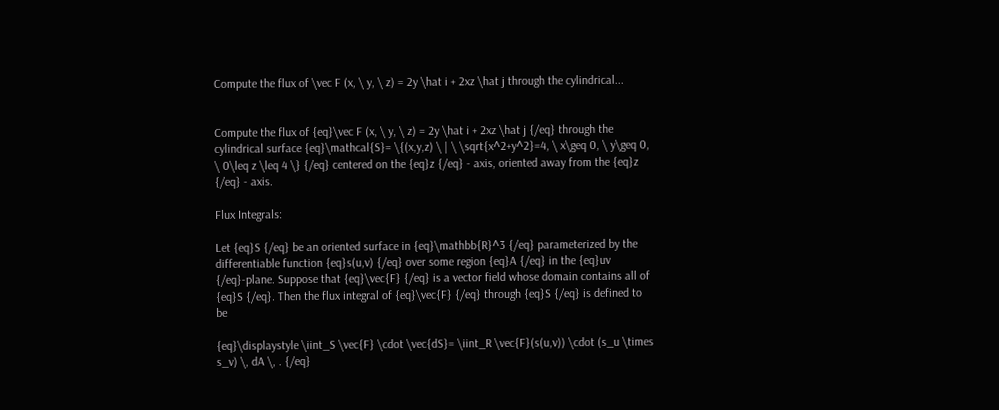Compute the flux of \vec F (x, \ y, \ z) = 2y \hat i + 2xz \hat j through the cylindrical...


Compute the flux of {eq}\vec F (x, \ y, \ z) = 2y \hat i + 2xz \hat j {/eq} through the cylindrical surface {eq}\mathcal{S}= \{(x,y,z) \ | \ \sqrt{x^2+y^2}=4, \ x\geq 0, \ y\geq 0, \ 0\leq z \leq 4 \} {/eq} centered on the {eq}z {/eq} - axis, oriented away from the {eq}z {/eq} - axis.

Flux Integrals:

Let {eq}S {/eq} be an oriented surface in {eq}\mathbb{R}^3 {/eq} parameterized by the differentiable function {eq}s(u,v) {/eq} over some region {eq}A {/eq} in the {eq}uv {/eq}-plane. Suppose that {eq}\vec{F} {/eq} is a vector field whose domain contains all of {eq}S {/eq}. Then the flux integral of {eq}\vec{F} {/eq} through {eq}S {/eq} is defined to be

{eq}\displaystyle \iint_S \vec{F} \cdot \vec{dS}= \iint_R \vec{F}(s(u,v)) \cdot (s_u \times s_v) \, dA \, . {/eq}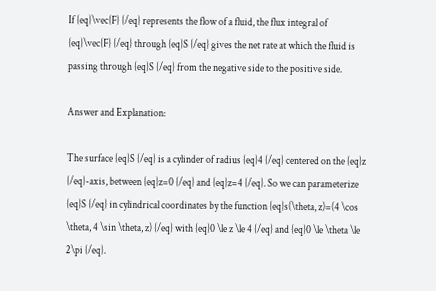If {eq}\vec{F} {/eq} represents the flow of a fluid, the flux integral of {eq}\vec{F} {/eq} through {eq}S {/eq} gives the net rate at which the fluid is passing through {eq}S {/eq} from the negative side to the positive side.

Answer and Explanation:

The surface {eq}S {/eq} is a cylinder of radius {eq}4 {/eq} centered on the {eq}z {/eq}-axis, between {eq}z=0 {/eq} and {eq}z=4 {/eq}. So we can parameterize {eq}S {/eq} in cylindrical coordinates by the function {eq}s(\theta, z)=(4 \cos \theta, 4 \sin \theta, z) {/eq} with {eq}0 \le z \le 4 {/eq} and {eq}0 \le \theta \le 2\pi {/eq}.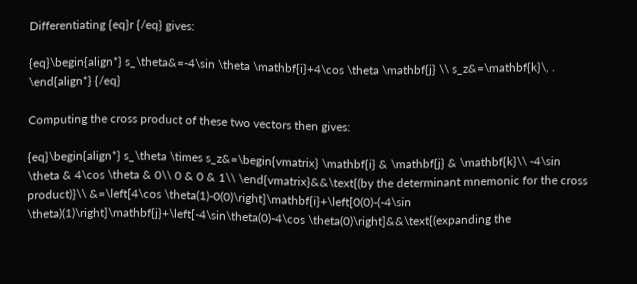Differentiating {eq}r {/eq} gives:

{eq}\begin{align*} s_\theta&=-4\sin \theta \mathbf{i}+4\cos \theta \mathbf{j} \\ s_z&=\mathbf{k}\, . \end{align*} {/eq}

Computing the cross product of these two vectors then gives:

{eq}\begin{align*} s_\theta \times s_z&=\begin{vmatrix} \mathbf{i} & \mathbf{j} & \mathbf{k}\\ -4\sin \theta & 4\cos \theta & 0\\ 0 & 0 & 1\\ \end{vmatrix}&&\text{(by the determinant mnemonic for the cross product)}\\ &=\left[4\cos \theta(1)-0(0)\right]\mathbf{i}+\left[0(0)-(-4\sin \theta)(1)\right]\mathbf{j}+\left[-4\sin\theta(0)-4\cos \theta(0)\right]&&\text{(expanding the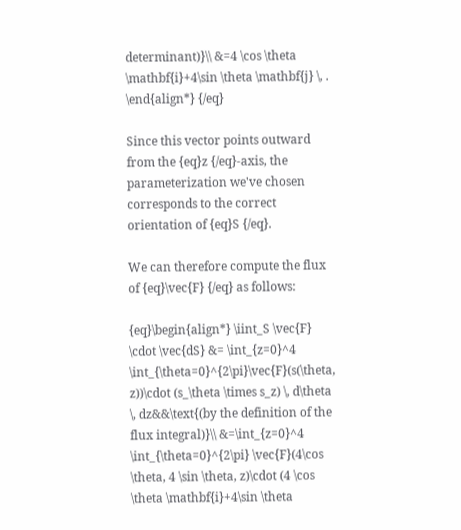determinant)}\\ &=4 \cos \theta \mathbf{i}+4\sin \theta \mathbf{j} \, . \end{align*} {/eq}

Since this vector points outward from the {eq}z {/eq}-axis, the parameterization we've chosen corresponds to the correct orientation of {eq}S {/eq}.

We can therefore compute the flux of {eq}\vec{F} {/eq} as follows:

{eq}\begin{align*} \iint_S \vec{F} \cdot \vec{dS} &= \int_{z=0}^4 \int_{\theta=0}^{2\pi}\vec{F}(s(\theta, z))\cdot (s_\theta \times s_z) \, d\theta \, dz&&\text{(by the definition of the flux integral)}\\ &=\int_{z=0}^4 \int_{\theta=0}^{2\pi} \vec{F}(4\cos \theta, 4 \sin \theta, z)\cdot (4 \cos \theta \mathbf{i}+4\sin \theta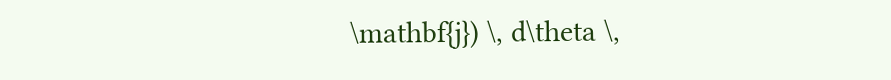\mathbf{j}) \, d\theta \,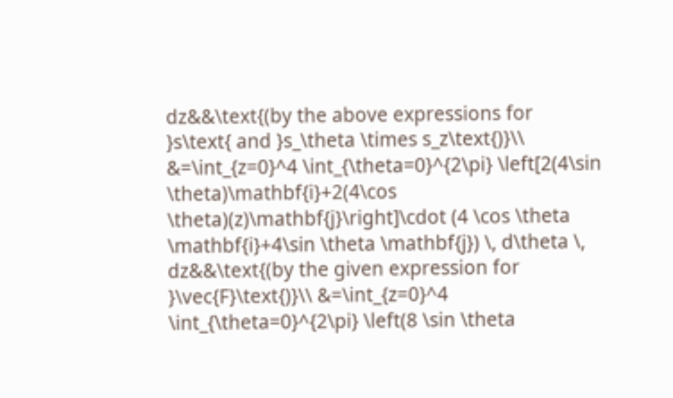dz&&\text{(by the above expressions for }s\text{ and }s_\theta \times s_z\text{)}\\ &=\int_{z=0}^4 \int_{\theta=0}^{2\pi} \left[2(4\sin \theta)\mathbf{i}+2(4\cos \theta)(z)\mathbf{j}\right]\cdot (4 \cos \theta \mathbf{i}+4\sin \theta \mathbf{j}) \, d\theta \, dz&&\text{(by the given expression for }\vec{F}\text{)}\\ &=\int_{z=0}^4 \int_{\theta=0}^{2\pi} \left(8 \sin \theta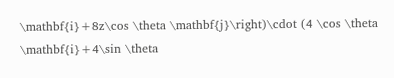\mathbf{i}+8z\cos \theta \mathbf{j}\right)\cdot (4 \cos \theta \mathbf{i}+4\sin \theta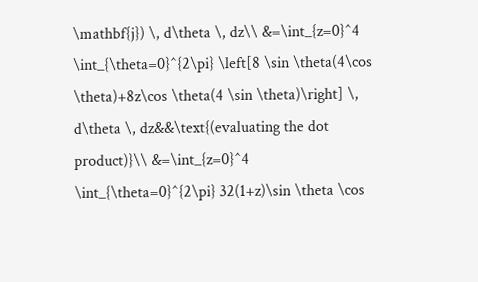\mathbf{j}) \, d\theta \, dz\\ &=\int_{z=0}^4 \int_{\theta=0}^{2\pi} \left[8 \sin \theta(4\cos \theta)+8z\cos \theta(4 \sin \theta)\right] \, d\theta \, dz&&\text{(evaluating the dot product)}\\ &=\int_{z=0}^4 \int_{\theta=0}^{2\pi} 32(1+z)\sin \theta \cos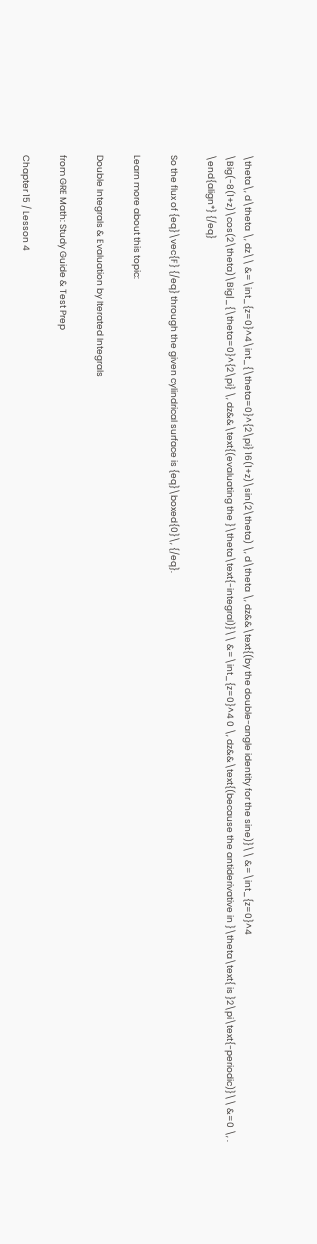\theta\, d\theta \, dz\\ &=\int_{z=0}^4\int_{\theta=0}^{2\pi} 16(1+z)\sin(2\theta) \, d\theta \, dz&&\text{(by the double-angle identity for the sine)}\\ &=\int_{z=0}^4 \Big(-8(1+z)\cos(2\theta)\Big|_{\theta=0}^{2\pi} \, dz&&\text{(evaluating the }\theta\text{-integral)}\\ &=\int_{z=0}^4 0 \, dz&&\text{(because the antiderivative in }\theta\text{ is }2\pi\text{-periodic)}\\ &=0 \, . \end{align*} {/eq}

So the flux of {eq}\vec{F} {/eq} through the given cylindrical surface is {eq}\boxed{0}\, {/eq}.

Learn more about this topic:

Double Integrals & Evaluation by Iterated Integrals

from GRE Math: Study Guide & Test Prep

Chapter 15 / Lesson 4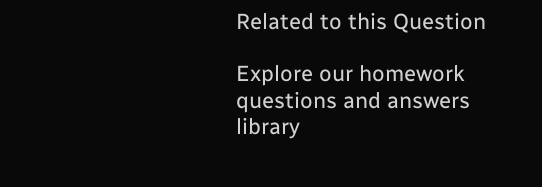Related to this Question

Explore our homework questions and answers library